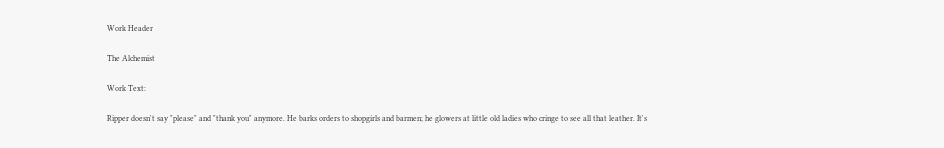Work Header

The Alchemist

Work Text:

Ripper doesn't say "please" and "thank you" anymore. He barks orders to shopgirls and barmen; he glowers at little old ladies who cringe to see all that leather. It's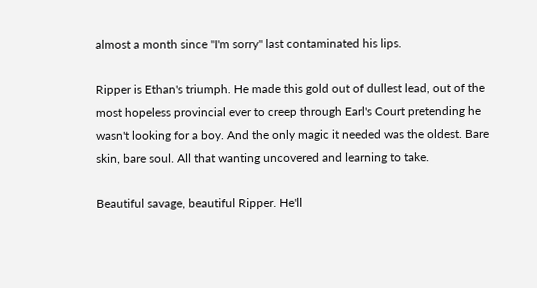almost a month since "I'm sorry" last contaminated his lips.

Ripper is Ethan's triumph. He made this gold out of dullest lead, out of the most hopeless provincial ever to creep through Earl's Court pretending he wasn't looking for a boy. And the only magic it needed was the oldest. Bare skin, bare soul. All that wanting uncovered and learning to take.

Beautiful savage, beautiful Ripper. He'll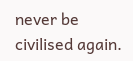never be civilised again.